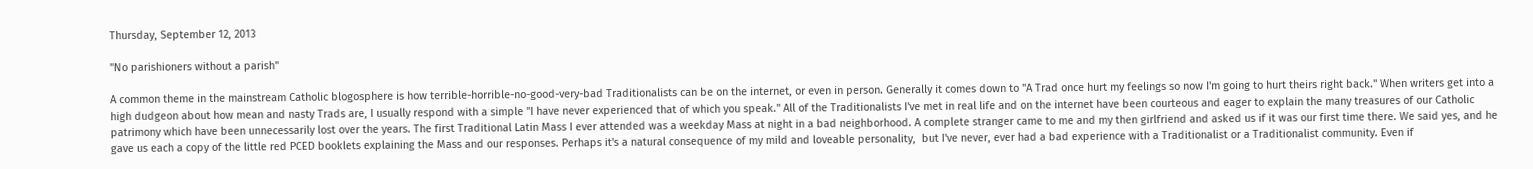Thursday, September 12, 2013

"No parishioners without a parish"

A common theme in the mainstream Catholic blogosphere is how terrible-horrible-no-good-very-bad Traditionalists can be on the internet, or even in person. Generally it comes down to "A Trad once hurt my feelings so now I'm going to hurt theirs right back." When writers get into a high dudgeon about how mean and nasty Trads are, I usually respond with a simple "I have never experienced that of which you speak." All of the Traditionalists I've met in real life and on the internet have been courteous and eager to explain the many treasures of our Catholic patrimony which have been unnecessarily lost over the years. The first Traditional Latin Mass I ever attended was a weekday Mass at night in a bad neighborhood. A complete stranger came to me and my then girlfriend and asked us if it was our first time there. We said yes, and he gave us each a copy of the little red PCED booklets explaining the Mass and our responses. Perhaps it's a natural consequence of my mild and loveable personality,  but I've never, ever had a bad experience with a Traditionalist or a Traditionalist community. Even if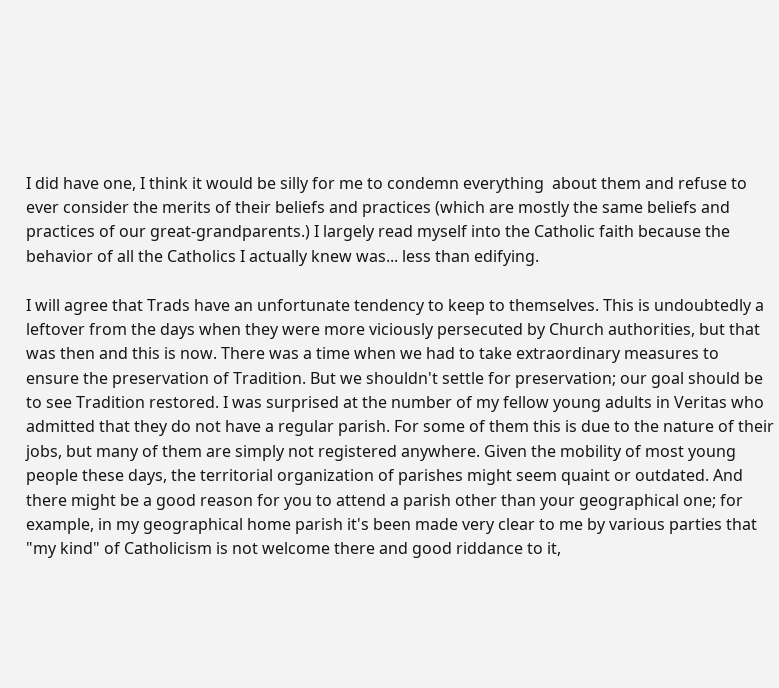I did have one, I think it would be silly for me to condemn everything  about them and refuse to ever consider the merits of their beliefs and practices (which are mostly the same beliefs and practices of our great-grandparents.) I largely read myself into the Catholic faith because the behavior of all the Catholics I actually knew was... less than edifying.

I will agree that Trads have an unfortunate tendency to keep to themselves. This is undoubtedly a leftover from the days when they were more viciously persecuted by Church authorities, but that was then and this is now. There was a time when we had to take extraordinary measures to ensure the preservation of Tradition. But we shouldn't settle for preservation; our goal should be to see Tradition restored. I was surprised at the number of my fellow young adults in Veritas who admitted that they do not have a regular parish. For some of them this is due to the nature of their jobs, but many of them are simply not registered anywhere. Given the mobility of most young people these days, the territorial organization of parishes might seem quaint or outdated. And there might be a good reason for you to attend a parish other than your geographical one; for example, in my geographical home parish it's been made very clear to me by various parties that "my kind" of Catholicism is not welcome there and good riddance to it,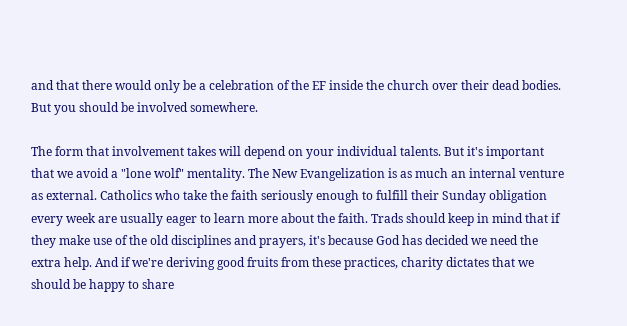and that there would only be a celebration of the EF inside the church over their dead bodies. But you should be involved somewhere.

The form that involvement takes will depend on your individual talents. But it's important that we avoid a "lone wolf" mentality. The New Evangelization is as much an internal venture as external. Catholics who take the faith seriously enough to fulfill their Sunday obligation every week are usually eager to learn more about the faith. Trads should keep in mind that if they make use of the old disciplines and prayers, it's because God has decided we need the extra help. And if we're deriving good fruits from these practices, charity dictates that we should be happy to share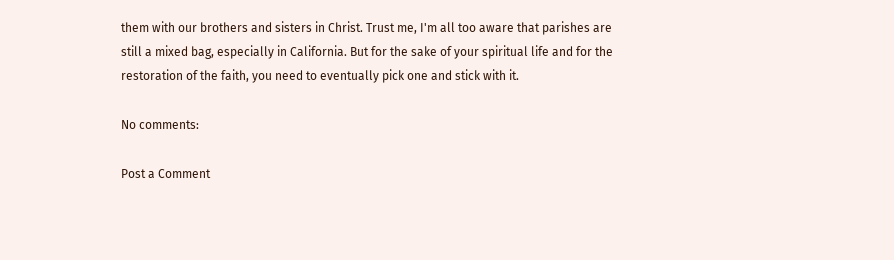them with our brothers and sisters in Christ. Trust me, I'm all too aware that parishes are still a mixed bag, especially in California. But for the sake of your spiritual life and for the restoration of the faith, you need to eventually pick one and stick with it.

No comments:

Post a Comment